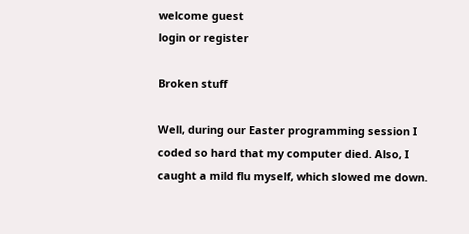welcome guest
login or register

Broken stuff

Well, during our Easter programming session I coded so hard that my computer died. Also, I caught a mild flu myself, which slowed me down.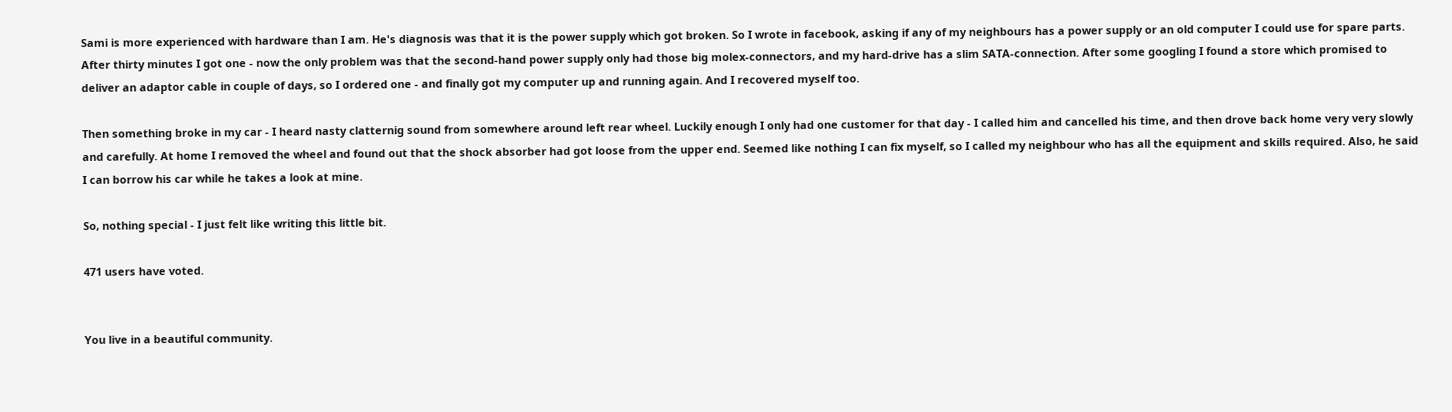Sami is more experienced with hardware than I am. He's diagnosis was that it is the power supply which got broken. So I wrote in facebook, asking if any of my neighbours has a power supply or an old computer I could use for spare parts. After thirty minutes I got one - now the only problem was that the second-hand power supply only had those big molex-connectors, and my hard-drive has a slim SATA-connection. After some googling I found a store which promised to deliver an adaptor cable in couple of days, so I ordered one - and finally got my computer up and running again. And I recovered myself too.

Then something broke in my car - I heard nasty clatternig sound from somewhere around left rear wheel. Luckily enough I only had one customer for that day - I called him and cancelled his time, and then drove back home very very slowly and carefully. At home I removed the wheel and found out that the shock absorber had got loose from the upper end. Seemed like nothing I can fix myself, so I called my neighbour who has all the equipment and skills required. Also, he said I can borrow his car while he takes a look at mine.

So, nothing special - I just felt like writing this little bit.

471 users have voted.


You live in a beautiful community.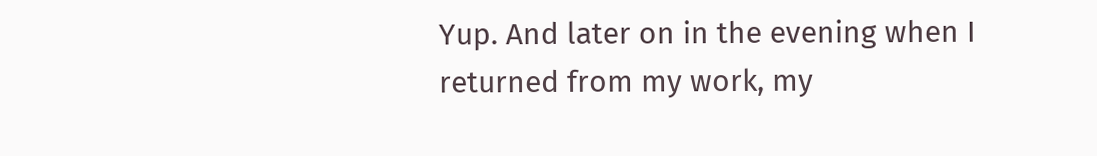Yup. And later on in the evening when I returned from my work, my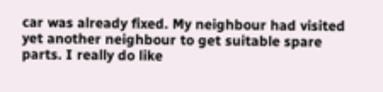car was already fixed. My neighbour had visited yet another neighbour to get suitable spare parts. I really do like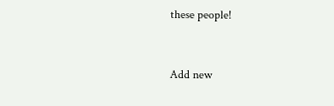these people!


Add new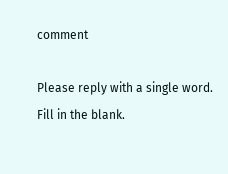comment

Please reply with a single word.
Fill in the blank.